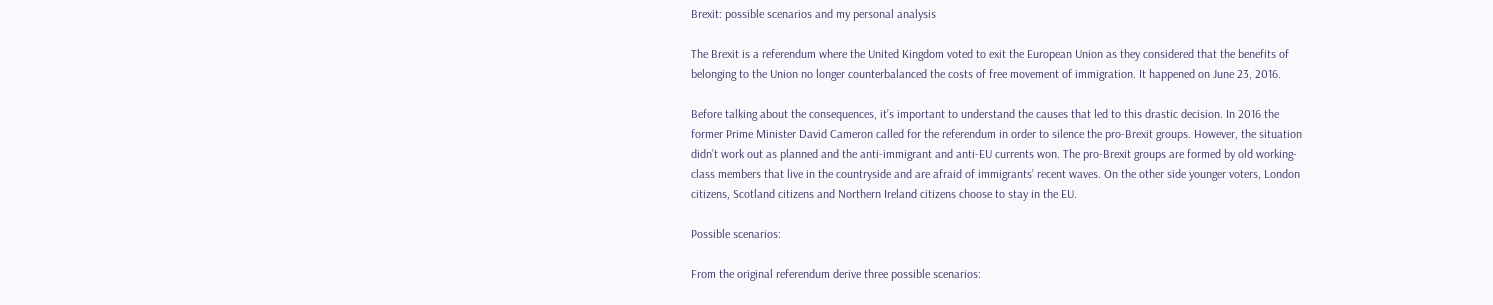Brexit: possible scenarios and my personal analysis

The Brexit is a referendum where the United Kingdom voted to exit the European Union as they considered that the benefits of belonging to the Union no longer counterbalanced the costs of free movement of immigration. It happened on June 23, 2016.

Before talking about the consequences, it’s important to understand the causes that led to this drastic decision. In 2016 the former Prime Minister David Cameron called for the referendum in order to silence the pro-Brexit groups. However, the situation didn’t work out as planned and the anti-immigrant and anti-EU currents won. The pro-Brexit groups are formed by old working-class members that live in the countryside and are afraid of immigrants’ recent waves. On the other side younger voters, London citizens, Scotland citizens and Northern Ireland citizens choose to stay in the EU.

Possible scenarios:

From the original referendum derive three possible scenarios: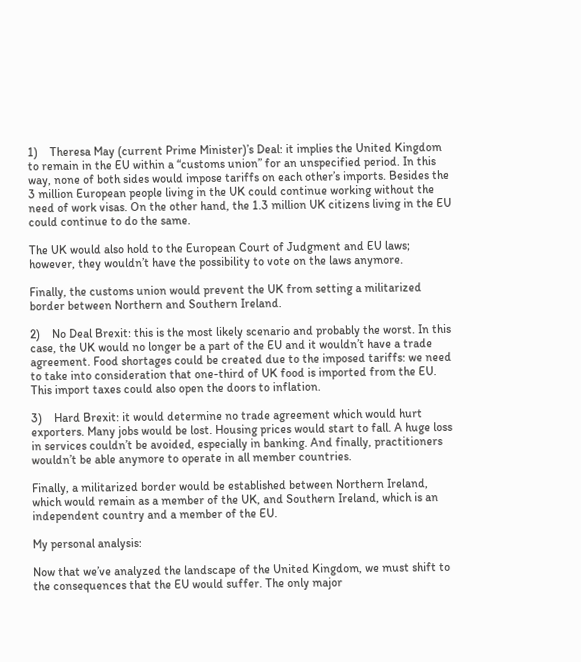1)    Theresa May (current Prime Minister)’s Deal: it implies the United Kingdom to remain in the EU within a “customs union” for an unspecified period. In this way, none of both sides would impose tariffs on each other’s imports. Besides the 3 million European people living in the UK could continue working without the need of work visas. On the other hand, the 1.3 million UK citizens living in the EU could continue to do the same.

The UK would also hold to the European Court of Judgment and EU laws; however, they wouldn’t have the possibility to vote on the laws anymore.

Finally, the customs union would prevent the UK from setting a militarized border between Northern and Southern Ireland.

2)    No Deal Brexit: this is the most likely scenario and probably the worst. In this case, the UK would no longer be a part of the EU and it wouldn’t have a trade agreement. Food shortages could be created due to the imposed tariffs: we need to take into consideration that one-third of UK food is imported from the EU. This import taxes could also open the doors to inflation.

3)    Hard Brexit: it would determine no trade agreement which would hurt exporters. Many jobs would be lost. Housing prices would start to fall. A huge loss in services couldn’t be avoided, especially in banking. And finally, practitioners wouldn’t be able anymore to operate in all member countries.

Finally, a militarized border would be established between Northern Ireland, which would remain as a member of the UK, and Southern Ireland, which is an independent country and a member of the EU.

My personal analysis:

Now that we’ve analyzed the landscape of the United Kingdom, we must shift to the consequences that the EU would suffer. The only major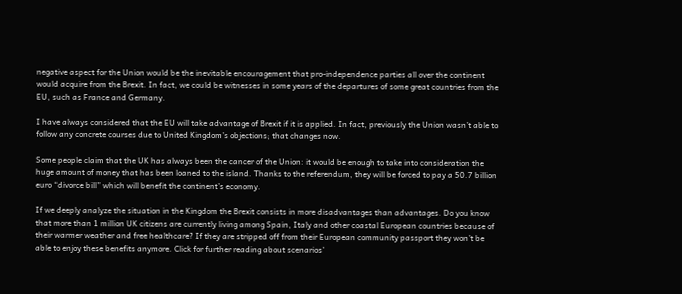negative aspect for the Union would be the inevitable encouragement that pro-independence parties all over the continent would acquire from the Brexit. In fact, we could be witnesses in some years of the departures of some great countries from the EU, such as France and Germany.

I have always considered that the EU will take advantage of Brexit if it is applied. In fact, previously the Union wasn’t able to follow any concrete courses due to United Kingdom’s objections; that changes now.

Some people claim that the UK has always been the cancer of the Union: it would be enough to take into consideration the huge amount of money that has been loaned to the island. Thanks to the referendum, they will be forced to pay a 50.7 billion euro “divorce bill” which will benefit the continent’s economy.

If we deeply analyze the situation in the Kingdom the Brexit consists in more disadvantages than advantages. Do you know that more than 1 million UK citizens are currently living among Spain, Italy and other coastal European countries because of their warmer weather and free healthcare? If they are stripped off from their European community passport they won’t be able to enjoy these benefits anymore. Click for further reading about scenarios’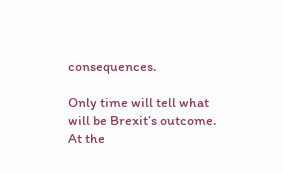consequences.

Only time will tell what will be Brexit’s outcome. At the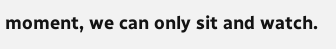moment, we can only sit and watch.